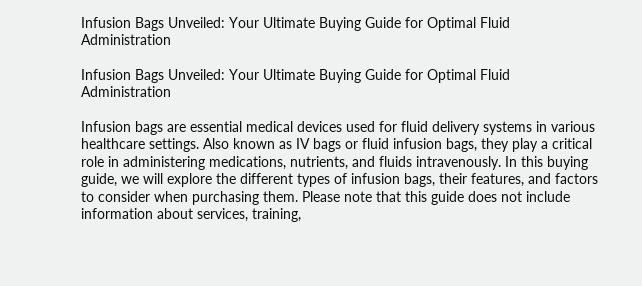Infusion Bags Unveiled: Your Ultimate Buying Guide for Optimal Fluid Administration

Infusion Bags Unveiled: Your Ultimate Buying Guide for Optimal Fluid Administration

Infusion bags are essential medical devices used for fluid delivery systems in various healthcare settings. Also known as IV bags or fluid infusion bags, they play a critical role in administering medications, nutrients, and fluids intravenously. In this buying guide, we will explore the different types of infusion bags, their features, and factors to consider when purchasing them. Please note that this guide does not include information about services, training,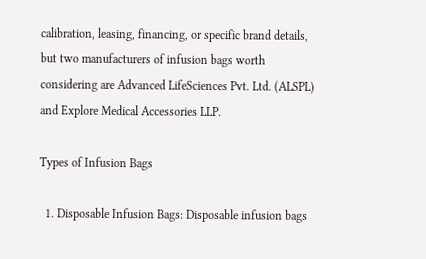calibration, leasing, financing, or specific brand details, but two manufacturers of infusion bags worth considering are Advanced LifeSciences Pvt. Ltd. (ALSPL) and Explore Medical Accessories LLP.

Types of Infusion Bags

  1. Disposable Infusion Bags: Disposable infusion bags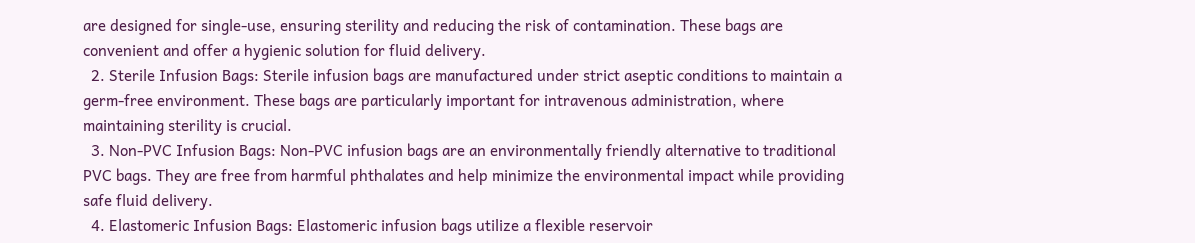are designed for single-use, ensuring sterility and reducing the risk of contamination. These bags are convenient and offer a hygienic solution for fluid delivery.
  2. Sterile Infusion Bags: Sterile infusion bags are manufactured under strict aseptic conditions to maintain a germ-free environment. These bags are particularly important for intravenous administration, where maintaining sterility is crucial.
  3. Non-PVC Infusion Bags: Non-PVC infusion bags are an environmentally friendly alternative to traditional PVC bags. They are free from harmful phthalates and help minimize the environmental impact while providing safe fluid delivery.
  4. Elastomeric Infusion Bags: Elastomeric infusion bags utilize a flexible reservoir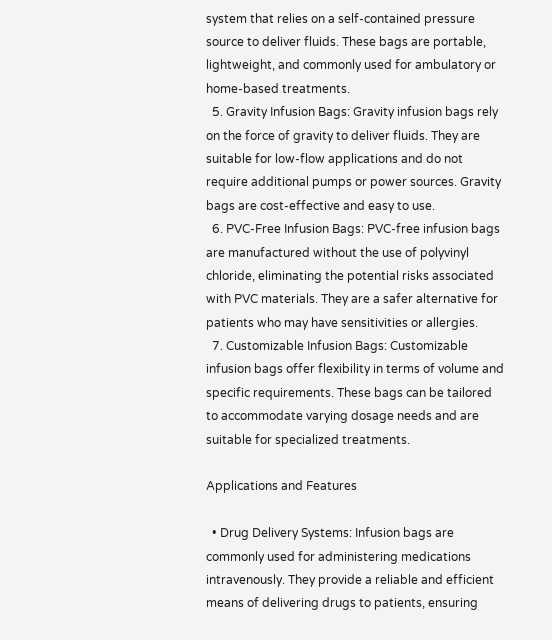system that relies on a self-contained pressure source to deliver fluids. These bags are portable, lightweight, and commonly used for ambulatory or home-based treatments.
  5. Gravity Infusion Bags: Gravity infusion bags rely on the force of gravity to deliver fluids. They are suitable for low-flow applications and do not require additional pumps or power sources. Gravity bags are cost-effective and easy to use.
  6. PVC-Free Infusion Bags: PVC-free infusion bags are manufactured without the use of polyvinyl chloride, eliminating the potential risks associated with PVC materials. They are a safer alternative for patients who may have sensitivities or allergies.
  7. Customizable Infusion Bags: Customizable infusion bags offer flexibility in terms of volume and specific requirements. These bags can be tailored to accommodate varying dosage needs and are suitable for specialized treatments.

Applications and Features

  • Drug Delivery Systems: Infusion bags are commonly used for administering medications intravenously. They provide a reliable and efficient means of delivering drugs to patients, ensuring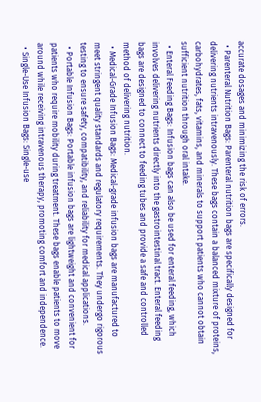accurate dosages and minimizing the risk of errors.
  • Parenteral Nutrition Bags: Parenteral nutrition bags are specifically designed for delivering nutrients intravenously. These bags contain a balanced mixture of proteins, carbohydrates, fats, vitamins, and minerals to support patients who cannot obtain sufficient nutrition through oral intake.
  • Enteral Feeding Bags: Infusion bags can also be used for enteral feeding, which involves delivering nutrients directly into the gastrointestinal tract. Enteral feeding bags are designed to connect to feeding tubes and provide a safe and controlled method of delivering nutrition.
  • Medical-Grade Infusion Bags: Medical-grade infusion bags are manufactured to meet stringent quality standards and regulatory requirements. They undergo rigorous testing to ensure safety, compatibility, and reliability for medical applications.
  • Portable Infusion Bags: Portable infusion bags are lightweight and convenient for patients who require mobility during treatment. These bags enable patients to move around while receiving intravenous therapy, promoting comfort and independence.
  • Single-Use Infusion Bags: Single-use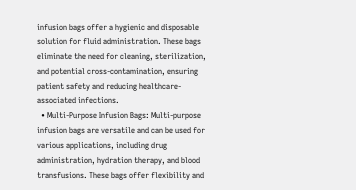infusion bags offer a hygienic and disposable solution for fluid administration. These bags eliminate the need for cleaning, sterilization, and potential cross-contamination, ensuring patient safety and reducing healthcare-associated infections.
  • Multi-Purpose Infusion Bags: Multi-purpose infusion bags are versatile and can be used for various applications, including drug administration, hydration therapy, and blood transfusions. These bags offer flexibility and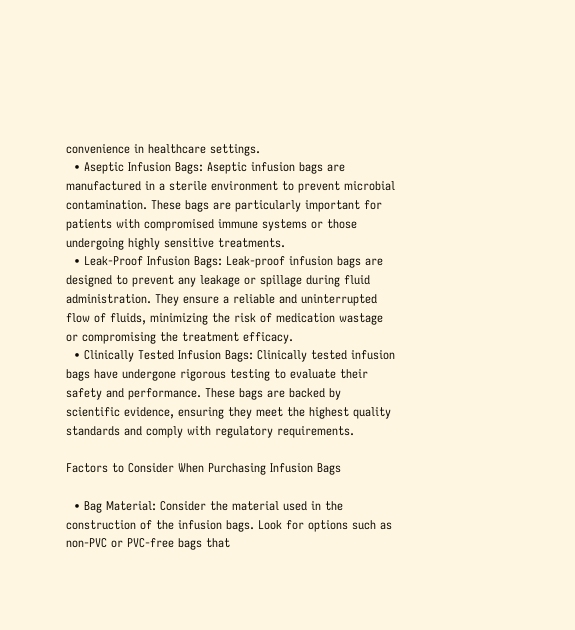convenience in healthcare settings.
  • Aseptic Infusion Bags: Aseptic infusion bags are manufactured in a sterile environment to prevent microbial contamination. These bags are particularly important for patients with compromised immune systems or those undergoing highly sensitive treatments.
  • Leak-Proof Infusion Bags: Leak-proof infusion bags are designed to prevent any leakage or spillage during fluid administration. They ensure a reliable and uninterrupted flow of fluids, minimizing the risk of medication wastage or compromising the treatment efficacy.
  • Clinically Tested Infusion Bags: Clinically tested infusion bags have undergone rigorous testing to evaluate their safety and performance. These bags are backed by scientific evidence, ensuring they meet the highest quality standards and comply with regulatory requirements.

Factors to Consider When Purchasing Infusion Bags

  • Bag Material: Consider the material used in the construction of the infusion bags. Look for options such as non-PVC or PVC-free bags that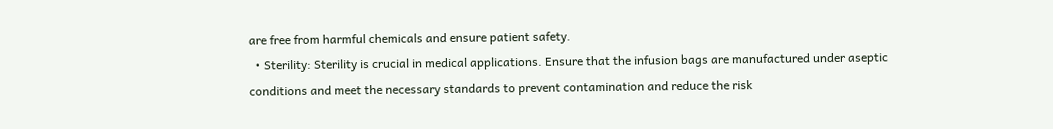are free from harmful chemicals and ensure patient safety.
  • Sterility: Sterility is crucial in medical applications. Ensure that the infusion bags are manufactured under aseptic conditions and meet the necessary standards to prevent contamination and reduce the risk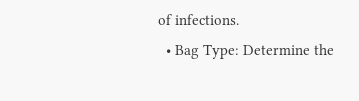of infections.
  • Bag Type: Determine the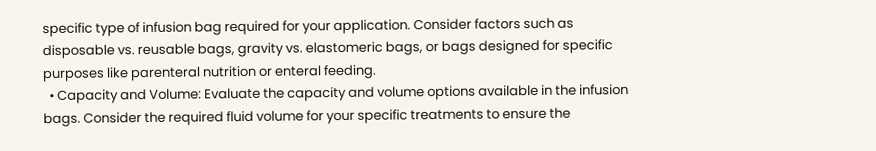specific type of infusion bag required for your application. Consider factors such as disposable vs. reusable bags, gravity vs. elastomeric bags, or bags designed for specific purposes like parenteral nutrition or enteral feeding.
  • Capacity and Volume: Evaluate the capacity and volume options available in the infusion bags. Consider the required fluid volume for your specific treatments to ensure the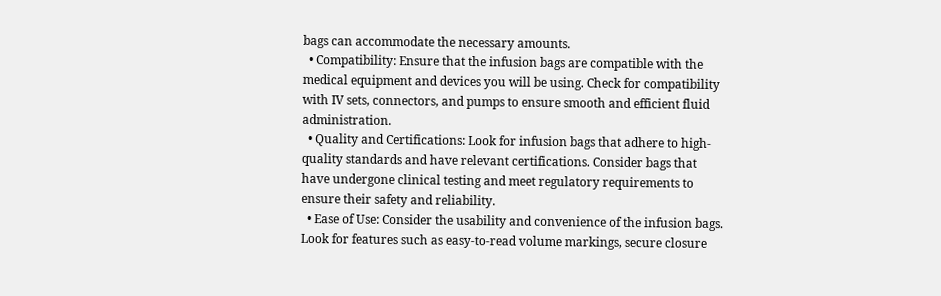bags can accommodate the necessary amounts.
  • Compatibility: Ensure that the infusion bags are compatible with the medical equipment and devices you will be using. Check for compatibility with IV sets, connectors, and pumps to ensure smooth and efficient fluid administration.
  • Quality and Certifications: Look for infusion bags that adhere to high-quality standards and have relevant certifications. Consider bags that have undergone clinical testing and meet regulatory requirements to ensure their safety and reliability.
  • Ease of Use: Consider the usability and convenience of the infusion bags. Look for features such as easy-to-read volume markings, secure closure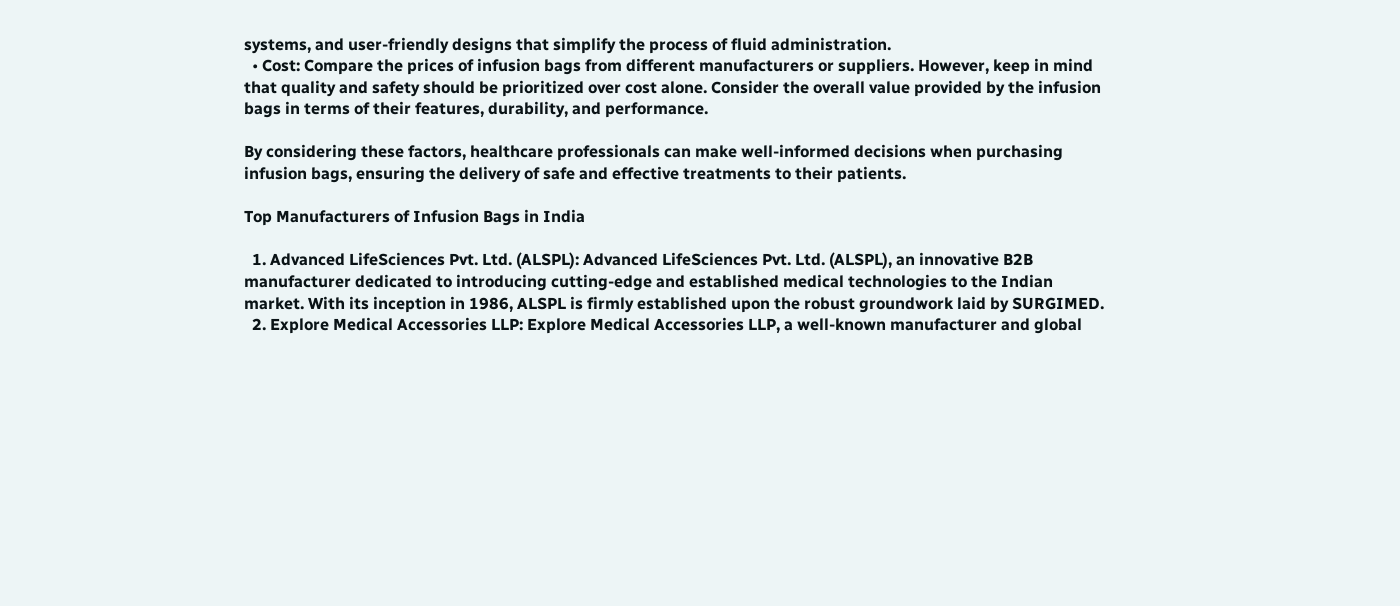systems, and user-friendly designs that simplify the process of fluid administration.
  • Cost: Compare the prices of infusion bags from different manufacturers or suppliers. However, keep in mind that quality and safety should be prioritized over cost alone. Consider the overall value provided by the infusion bags in terms of their features, durability, and performance.

By considering these factors, healthcare professionals can make well-informed decisions when purchasing infusion bags, ensuring the delivery of safe and effective treatments to their patients.

Top Manufacturers of Infusion Bags in India

  1. Advanced LifeSciences Pvt. Ltd. (ALSPL): Advanced LifeSciences Pvt. Ltd. (ALSPL), an innovative B2B manufacturer dedicated to introducing cutting-edge and established medical technologies to the Indian market. With its inception in 1986, ALSPL is firmly established upon the robust groundwork laid by SURGIMED.
  2. Explore Medical Accessories LLP: Explore Medical Accessories LLP, a well-known manufacturer and global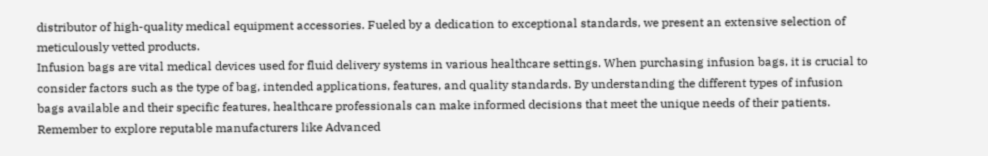distributor of high-quality medical equipment accessories. Fueled by a dedication to exceptional standards, we present an extensive selection of meticulously vetted products.
Infusion bags are vital medical devices used for fluid delivery systems in various healthcare settings. When purchasing infusion bags, it is crucial to consider factors such as the type of bag, intended applications, features, and quality standards. By understanding the different types of infusion bags available and their specific features, healthcare professionals can make informed decisions that meet the unique needs of their patients. Remember to explore reputable manufacturers like Advanced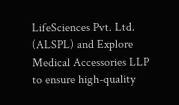LifeSciences Pvt. Ltd. (ALSPL) and Explore Medical Accessories LLP to ensure high-quality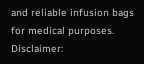and reliable infusion bags for medical purposes.
Disclaimer: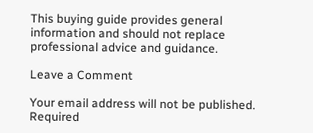This buying guide provides general information and should not replace professional advice and guidance.

Leave a Comment

Your email address will not be published. Required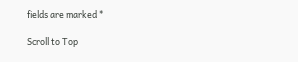fields are marked *

Scroll to Top